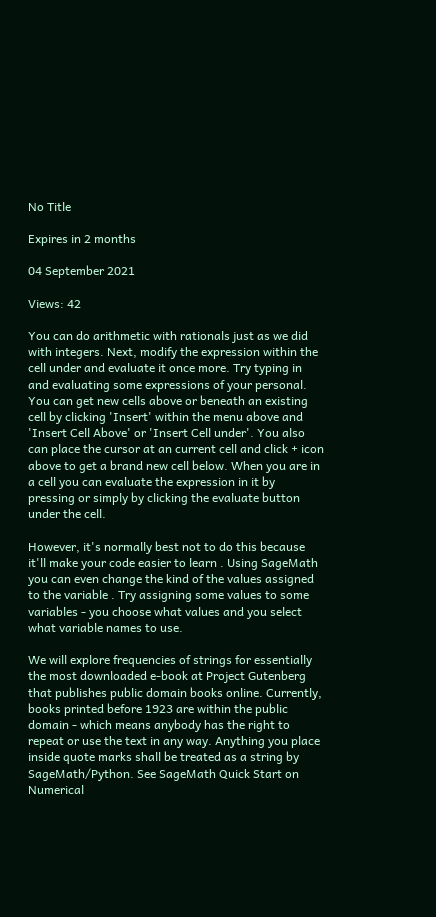No Title

Expires in 2 months

04 September 2021

Views: 42

You can do arithmetic with rationals just as we did with integers. Next, modify the expression within the cell under and evaluate it once more. Try typing in and evaluating some expressions of your personal. You can get new cells above or beneath an existing cell by clicking 'Insert' within the menu above and 'Insert Cell Above' or 'Insert Cell under'. You also can place the cursor at an current cell and click + icon above to get a brand new cell below. When you are in a cell you can evaluate the expression in it by pressing or simply by clicking the evaluate button under the cell.

However, it's normally best not to do this because it'll make your code easier to learn . Using SageMath you can even change the kind of the values assigned to the variable . Try assigning some values to some variables - you choose what values and you select what variable names to use.

We will explore frequencies of strings for essentially the most downloaded e-book at Project Gutenberg that publishes public domain books online. Currently, books printed before 1923 are within the public domain - which means anybody has the right to repeat or use the text in any way. Anything you place inside quote marks shall be treated as a string by SageMath/Python. See SageMath Quick Start on Numerical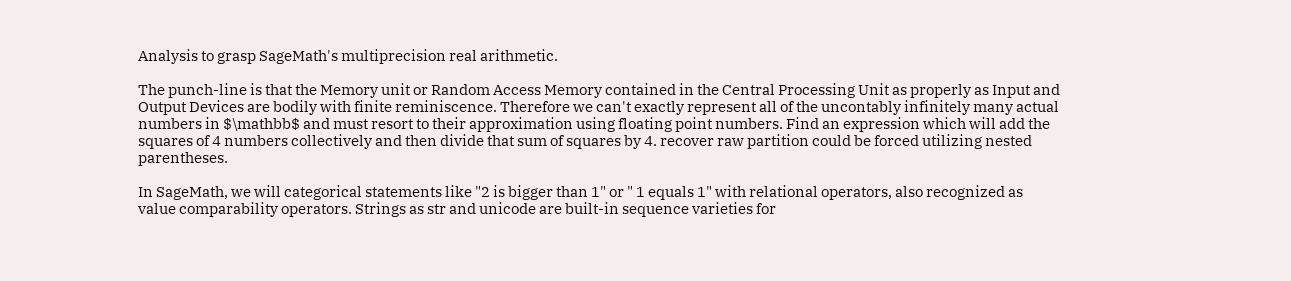Analysis to grasp SageMath's multiprecision real arithmetic.

The punch-line is that the Memory unit or Random Access Memory contained in the Central Processing Unit as properly as Input and Output Devices are bodily with finite reminiscence. Therefore we can't exactly represent all of the uncontably infinitely many actual numbers in $\mathbb$ and must resort to their approximation using floating point numbers. Find an expression which will add the squares of 4 numbers collectively and then divide that sum of squares by 4. recover raw partition could be forced utilizing nested parentheses.

In SageMath, we will categorical statements like "2 is bigger than 1" or " 1 equals 1" with relational operators, also recognized as value comparability operators. Strings as str and unicode are built-in sequence varieties for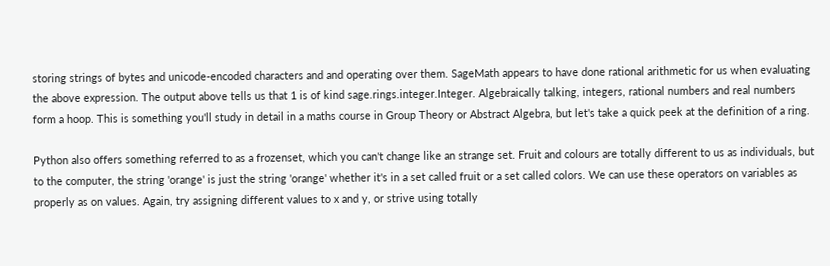storing strings of bytes and unicode-encoded characters and and operating over them. SageMath appears to have done rational arithmetic for us when evaluating the above expression. The output above tells us that 1 is of kind sage.rings.integer.Integer. Algebraically talking, integers, rational numbers and real numbers form a hoop. This is something you'll study in detail in a maths course in Group Theory or Abstract Algebra, but let's take a quick peek at the definition of a ring.

Python also offers something referred to as a frozenset, which you can't change like an strange set. Fruit and colours are totally different to us as individuals, but to the computer, the string 'orange' is just the string 'orange' whether it's in a set called fruit or a set called colors. We can use these operators on variables as properly as on values. Again, try assigning different values to x and y, or strive using totally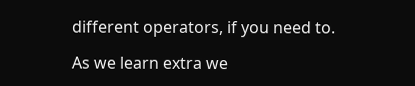different operators, if you need to.

As we learn extra we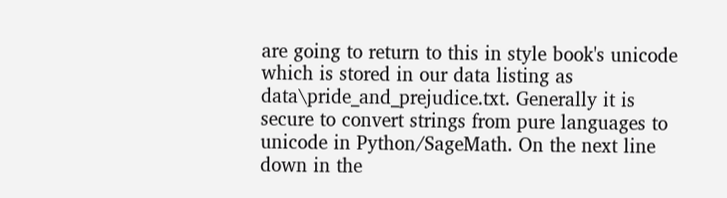are going to return to this in style book's unicode which is stored in our data listing as data\pride_and_prejudice.txt. Generally it is secure to convert strings from pure languages to unicode in Python/SageMath. On the next line down in the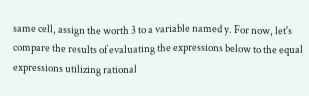same cell, assign the worth 3 to a variable named y. For now, let's compare the results of evaluating the expressions below to the equal expressions utilizing rational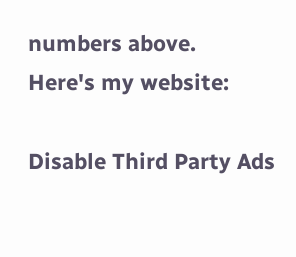numbers above.
Here's my website:

Disable Third Party Ads